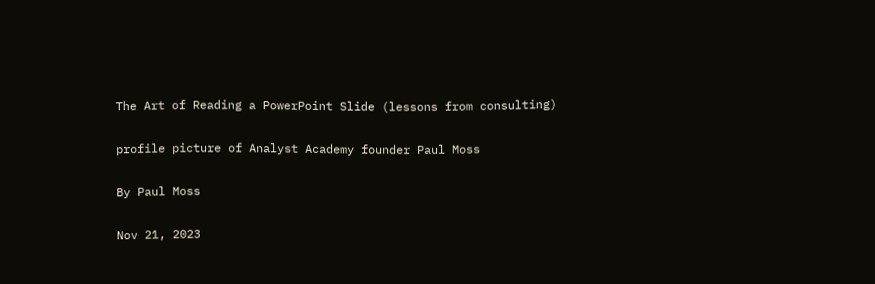The Art of Reading a PowerPoint Slide (lessons from consulting)

profile picture of Analyst Academy founder Paul Moss

By Paul Moss

Nov 21, 2023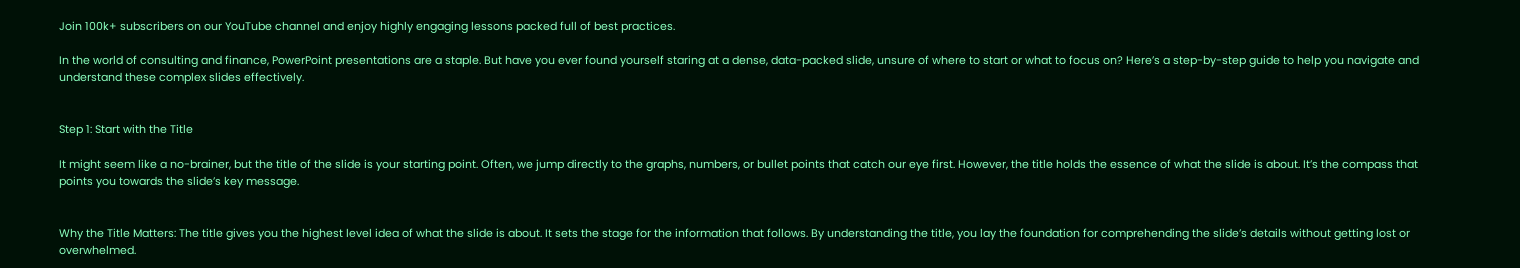Join 100k+ subscribers on our YouTube channel and enjoy highly engaging lessons packed full of best practices.

In the world of consulting and finance, PowerPoint presentations are a staple. But have you ever found yourself staring at a dense, data-packed slide, unsure of where to start or what to focus on? Here’s a step-by-step guide to help you navigate and understand these complex slides effectively.


Step 1: Start with the Title

It might seem like a no-brainer, but the title of the slide is your starting point. Often, we jump directly to the graphs, numbers, or bullet points that catch our eye first. However, the title holds the essence of what the slide is about. It’s the compass that points you towards the slide’s key message.


Why the Title Matters: The title gives you the highest level idea of what the slide is about. It sets the stage for the information that follows. By understanding the title, you lay the foundation for comprehending the slide’s details without getting lost or overwhelmed.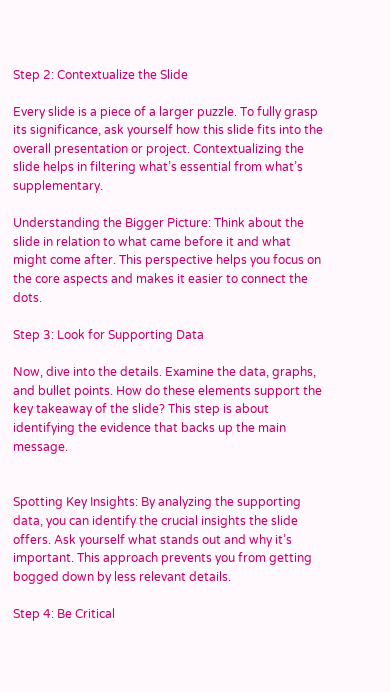Step 2: Contextualize the Slide

Every slide is a piece of a larger puzzle. To fully grasp its significance, ask yourself how this slide fits into the overall presentation or project. Contextualizing the slide helps in filtering what’s essential from what’s supplementary.

Understanding the Bigger Picture: Think about the slide in relation to what came before it and what might come after. This perspective helps you focus on the core aspects and makes it easier to connect the dots.

Step 3: Look for Supporting Data

Now, dive into the details. Examine the data, graphs, and bullet points. How do these elements support the key takeaway of the slide? This step is about identifying the evidence that backs up the main message.


Spotting Key Insights: By analyzing the supporting data, you can identify the crucial insights the slide offers. Ask yourself what stands out and why it’s important. This approach prevents you from getting bogged down by less relevant details.

Step 4: Be Critical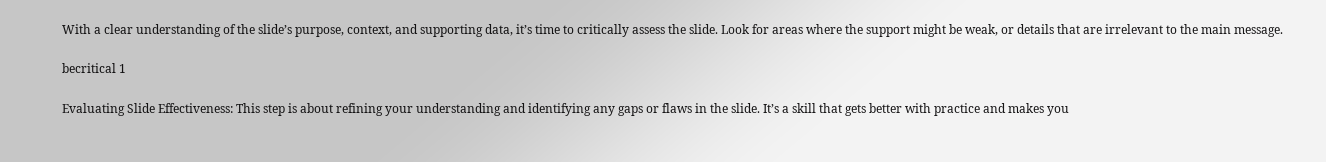With a clear understanding of the slide’s purpose, context, and supporting data, it’s time to critically assess the slide. Look for areas where the support might be weak, or details that are irrelevant to the main message.

becritical 1

Evaluating Slide Effectiveness: This step is about refining your understanding and identifying any gaps or flaws in the slide. It’s a skill that gets better with practice and makes you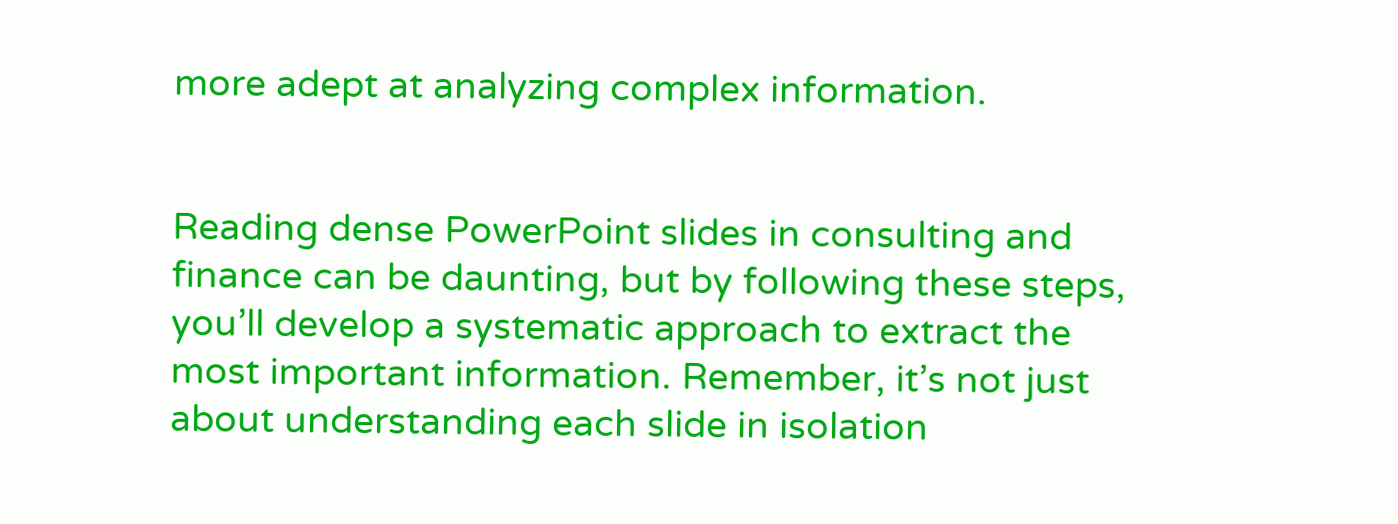more adept at analyzing complex information.


Reading dense PowerPoint slides in consulting and finance can be daunting, but by following these steps, you’ll develop a systematic approach to extract the most important information. Remember, it’s not just about understanding each slide in isolation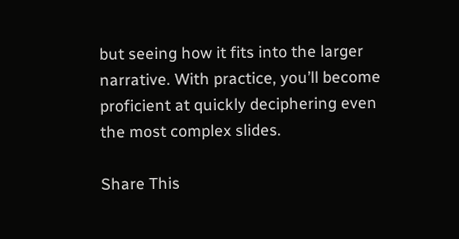but seeing how it fits into the larger narrative. With practice, you’ll become proficient at quickly deciphering even the most complex slides.

Share This